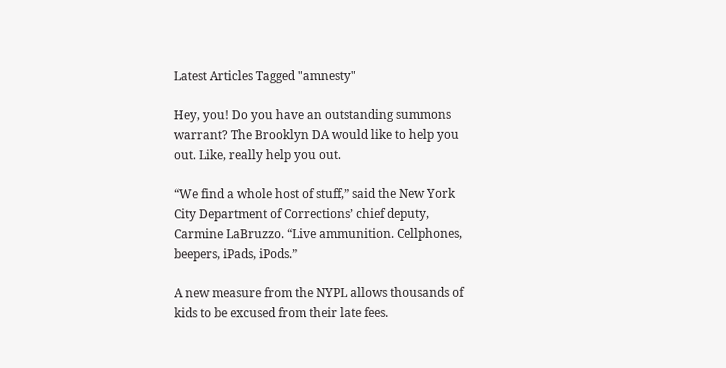Latest Articles Tagged "amnesty"

Hey, you! Do you have an outstanding summons warrant? The Brooklyn DA would like to help you out. Like, really help you out.

“We find a whole host of stuff,” said the New York City Department of Corrections’ chief deputy, Carmine LaBruzzo. “Live ammunition. Cellphones, beepers, iPads, iPods.”

A new measure from the NYPL allows thousands of kids to be excused from their late fees.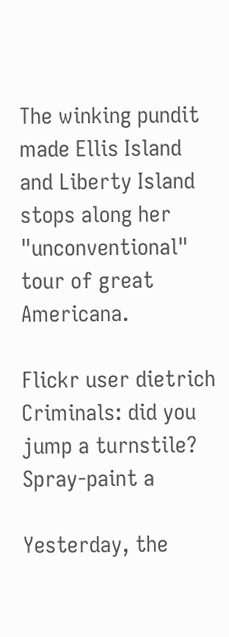The winking pundit made Ellis Island and Liberty Island stops along her "unconventional" tour of great Americana.

Flickr user dietrich Criminals: did you jump a turnstile? Spray-paint a

Yesterday, the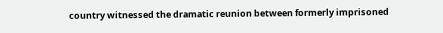country witnessed the dramatic reunion between formerly imprisoned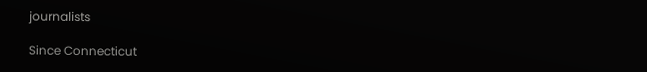journalists

Since Connecticut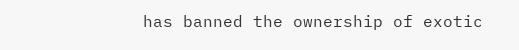has banned the ownership of exotic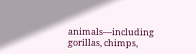animals—including gorillas, chimps,